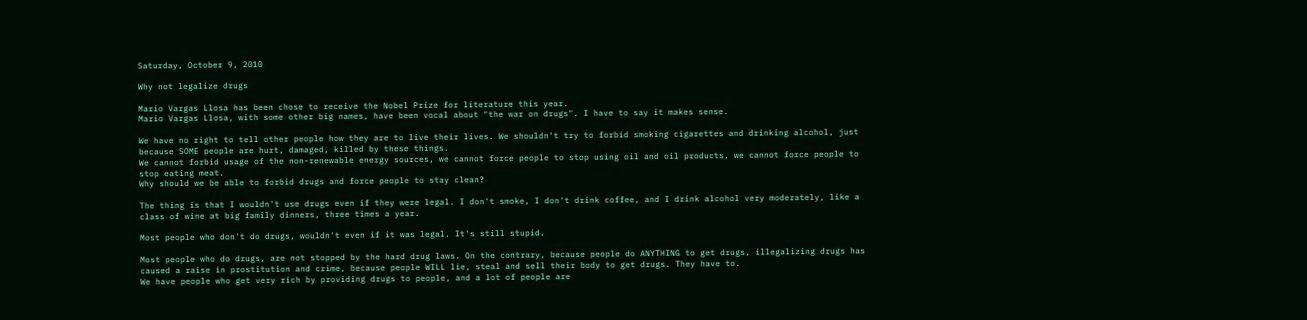Saturday, October 9, 2010

Why not legalize drugs

Mario Vargas Llosa has been chose to receive the Nobel Prize for literature this year.
Mario Vargas Llosa, with some other big names, have been vocal about "the war on drugs". I have to say it makes sense.

We have no right to tell other people how they are to live their lives. We shouldn't try to forbid smoking cigarettes and drinking alcohol, just because SOME people are hurt, damaged, killed by these things.
We cannot forbid usage of the non-renewable energy sources, we cannot force people to stop using oil and oil products, we cannot force people to stop eating meat.
Why should we be able to forbid drugs and force people to stay clean?

The thing is that I wouldn't use drugs even if they were legal. I don't smoke, I don't drink coffee, and I drink alcohol very moderately, like a class of wine at big family dinners, three times a year.

Most people who don't do drugs, wouldn't even if it was legal. It's still stupid.

Most people who do drugs, are not stopped by the hard drug laws. On the contrary, because people do ANYTHING to get drugs, illegalizing drugs has caused a raise in prostitution and crime, because people WILL lie, steal and sell their body to get drugs. They have to.
We have people who get very rich by providing drugs to people, and a lot of people are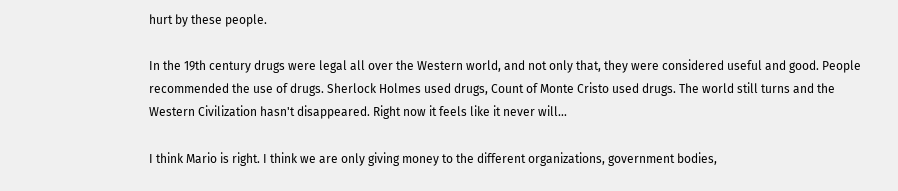hurt by these people.

In the 19th century drugs were legal all over the Western world, and not only that, they were considered useful and good. People recommended the use of drugs. Sherlock Holmes used drugs, Count of Monte Cristo used drugs. The world still turns and the Western Civilization hasn't disappeared. Right now it feels like it never will...

I think Mario is right. I think we are only giving money to the different organizations, government bodies,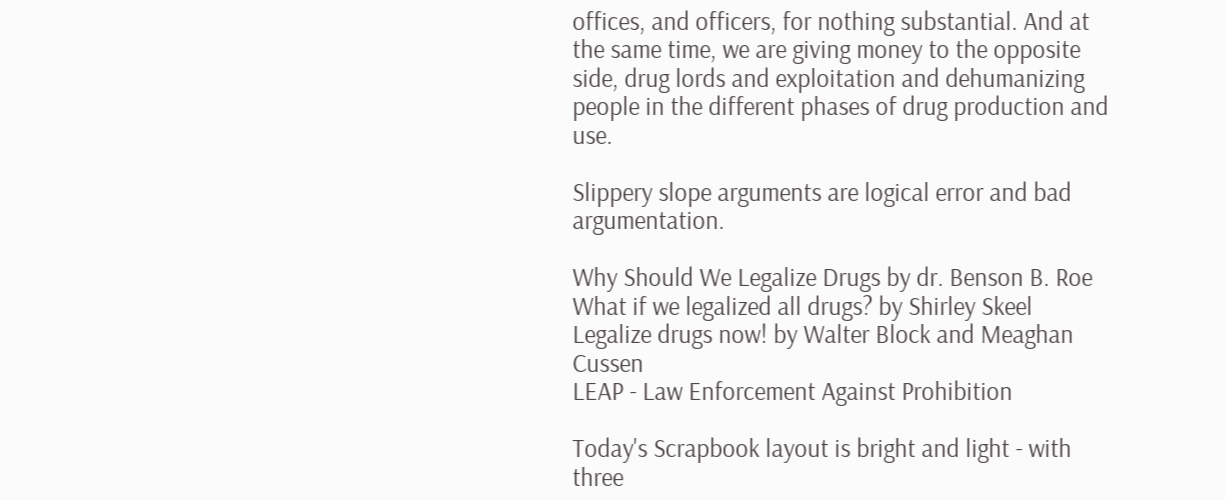offices, and officers, for nothing substantial. And at the same time, we are giving money to the opposite side, drug lords and exploitation and dehumanizing people in the different phases of drug production and use.

Slippery slope arguments are logical error and bad argumentation.

Why Should We Legalize Drugs by dr. Benson B. Roe
What if we legalized all drugs? by Shirley Skeel
Legalize drugs now! by Walter Block and Meaghan Cussen
LEAP - Law Enforcement Against Prohibition

Today's Scrapbook layout is bright and light - with three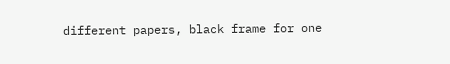different papers, black frame for one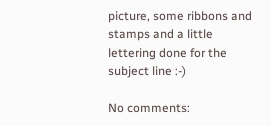picture, some ribbons and stamps and a little lettering done for the subject line :-)

No comments: